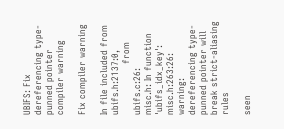UBIFS: Fix dereferencing type-punned pointer compiler warning

Fix compiler warning

In file included from ubifs.h:2137:0,
                 from ubifs.c:26:
misc.h: In function 'ubifs_idx_key':
misc.h:263:26: warning: dereferencing type-punned pointer will break strict-aliasing rules

seen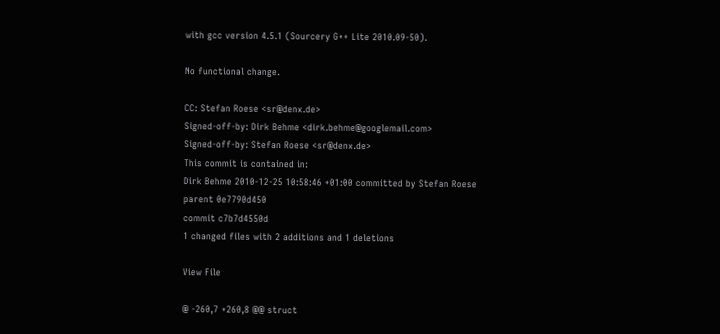with gcc version 4.5.1 (Sourcery G++ Lite 2010.09-50).

No functional change.

CC: Stefan Roese <sr@denx.de>
Signed-off-by: Dirk Behme <dirk.behme@googlemail.com>
Signed-off-by: Stefan Roese <sr@denx.de>
This commit is contained in:
Dirk Behme 2010-12-25 10:58:46 +01:00 committed by Stefan Roese
parent 0e7790d450
commit c7b7d4550d
1 changed files with 2 additions and 1 deletions

View File

@ -260,7 +260,8 @@ struct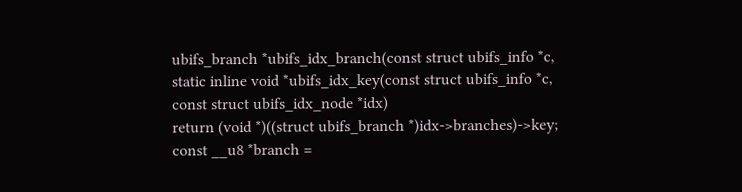ubifs_branch *ubifs_idx_branch(const struct ubifs_info *c,
static inline void *ubifs_idx_key(const struct ubifs_info *c,
const struct ubifs_idx_node *idx)
return (void *)((struct ubifs_branch *)idx->branches)->key;
const __u8 *branch =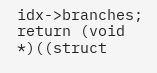idx->branches;
return (void *)((struct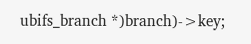ubifs_branch *)branch)->key;